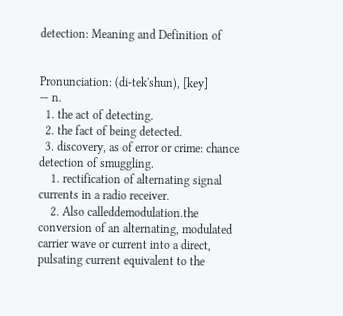detection: Meaning and Definition of


Pronunciation: (di-tek'shun), [key]
— n.
  1. the act of detecting.
  2. the fact of being detected.
  3. discovery, as of error or crime: chance detection of smuggling.
    1. rectification of alternating signal currents in a radio receiver.
    2. Also calleddemodulation.the conversion of an alternating, modulated carrier wave or current into a direct, pulsating current equivalent to the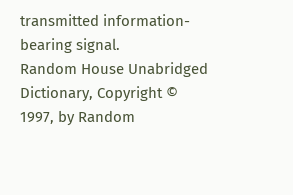transmitted information-bearing signal.
Random House Unabridged Dictionary, Copyright © 1997, by Random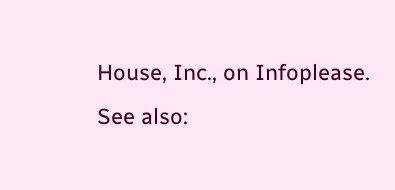House, Inc., on Infoplease.
See also: